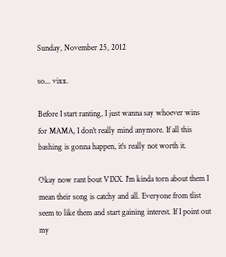Sunday, November 25, 2012

so... vixx.

Before I start ranting, I just wanna say whoever wins for MAMA, I don't really mind anymore. If all this bashing is gonna happen, it's really not worth it.

Okay now rant bout VIXX. I'm kinda torn about them I mean their song is catchy and all. Everyone from tlist seem to like them and start gaining interest. If I point out my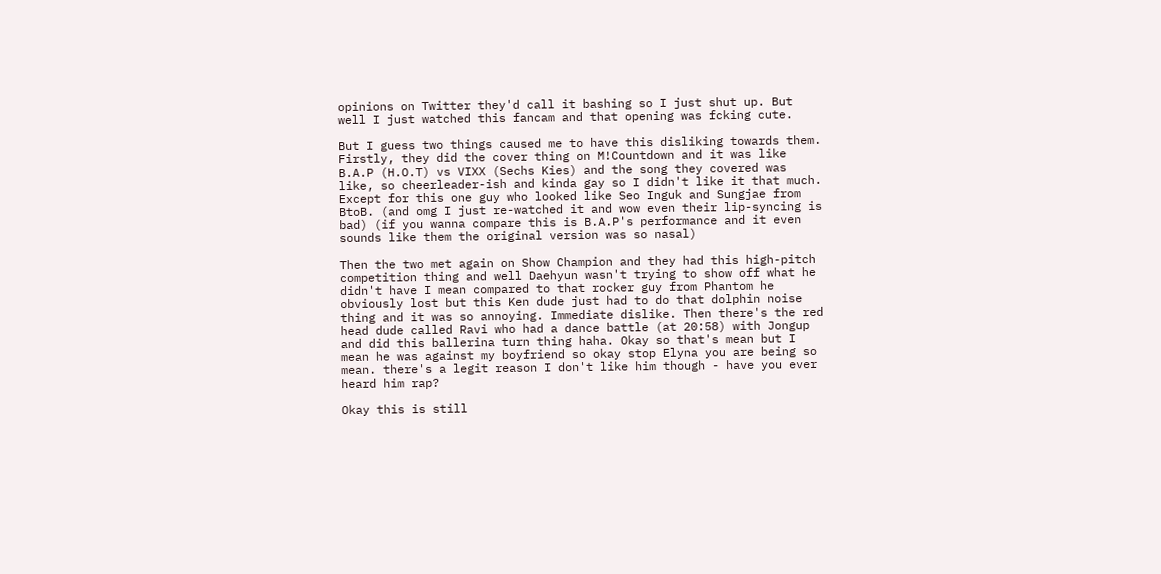opinions on Twitter they'd call it bashing so I just shut up. But well I just watched this fancam and that opening was fcking cute.

But I guess two things caused me to have this disliking towards them. Firstly, they did the cover thing on M!Countdown and it was like B.A.P (H.O.T) vs VIXX (Sechs Kies) and the song they covered was like, so cheerleader-ish and kinda gay so I didn't like it that much. Except for this one guy who looked like Seo Inguk and Sungjae from BtoB. (and omg I just re-watched it and wow even their lip-syncing is bad) (if you wanna compare this is B.A.P's performance and it even sounds like them the original version was so nasal)

Then the two met again on Show Champion and they had this high-pitch competition thing and well Daehyun wasn't trying to show off what he didn't have I mean compared to that rocker guy from Phantom he obviously lost but this Ken dude just had to do that dolphin noise thing and it was so annoying. Immediate dislike. Then there's the red head dude called Ravi who had a dance battle (at 20:58) with Jongup and did this ballerina turn thing haha. Okay so that's mean but I mean he was against my boyfriend so okay stop Elyna you are being so mean. there's a legit reason I don't like him though - have you ever heard him rap?

Okay this is still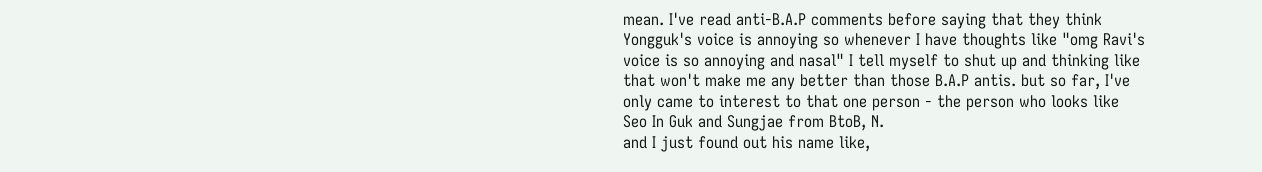mean. I've read anti-B.A.P comments before saying that they think Yongguk's voice is annoying so whenever I have thoughts like "omg Ravi's voice is so annoying and nasal" I tell myself to shut up and thinking like that won't make me any better than those B.A.P antis. but so far, I've only came to interest to that one person - the person who looks like Seo In Guk and Sungjae from BtoB, N.
and I just found out his name like,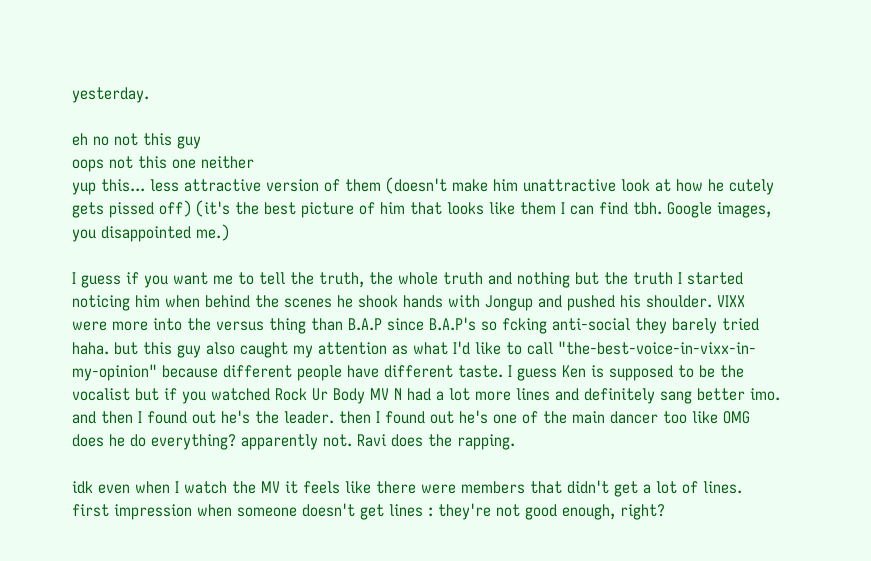yesterday.

eh no not this guy
oops not this one neither
yup this... less attractive version of them (doesn't make him unattractive look at how he cutely gets pissed off) (it's the best picture of him that looks like them I can find tbh. Google images, you disappointed me.)

I guess if you want me to tell the truth, the whole truth and nothing but the truth I started noticing him when behind the scenes he shook hands with Jongup and pushed his shoulder. VIXX were more into the versus thing than B.A.P since B.A.P's so fcking anti-social they barely tried haha. but this guy also caught my attention as what I'd like to call "the-best-voice-in-vixx-in-my-opinion" because different people have different taste. I guess Ken is supposed to be the vocalist but if you watched Rock Ur Body MV N had a lot more lines and definitely sang better imo. and then I found out he's the leader. then I found out he's one of the main dancer too like OMG does he do everything? apparently not. Ravi does the rapping.

idk even when I watch the MV it feels like there were members that didn't get a lot of lines. first impression when someone doesn't get lines : they're not good enough, right?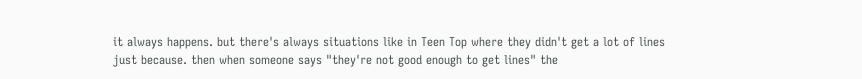it always happens. but there's always situations like in Teen Top where they didn't get a lot of lines just because. then when someone says "they're not good enough to get lines" the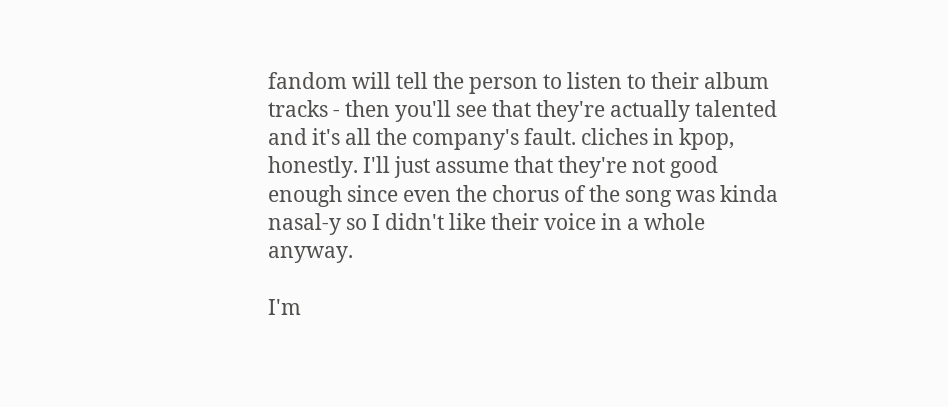fandom will tell the person to listen to their album tracks - then you'll see that they're actually talented and it's all the company's fault. cliches in kpop, honestly. I'll just assume that they're not good enough since even the chorus of the song was kinda nasal-y so I didn't like their voice in a whole anyway.

I'm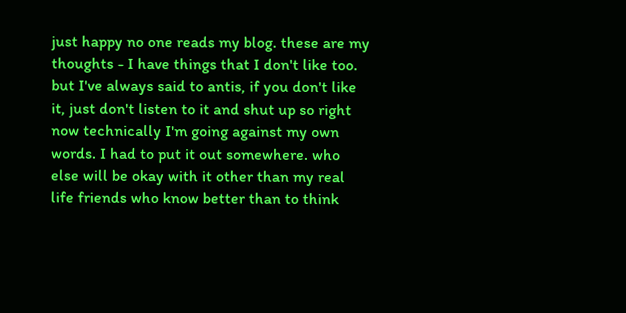just happy no one reads my blog. these are my thoughts - I have things that I don't like too. but I've always said to antis, if you don't like it, just don't listen to it and shut up so right now technically I'm going against my own words. I had to put it out somewhere. who else will be okay with it other than my real life friends who know better than to think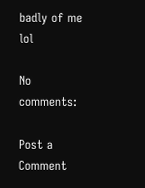badly of me lol

No comments:

Post a Comment